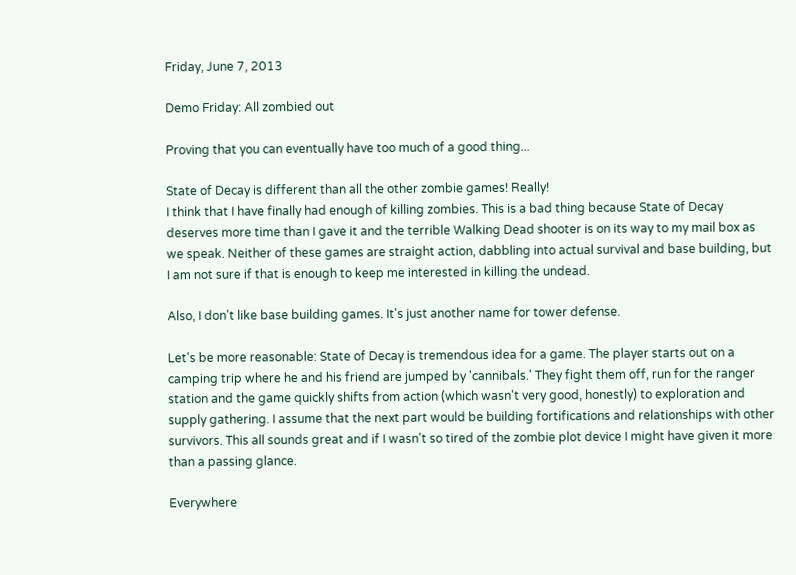Friday, June 7, 2013

Demo Friday: All zombied out

Proving that you can eventually have too much of a good thing...

State of Decay is different than all the other zombie games! Really!
I think that I have finally had enough of killing zombies. This is a bad thing because State of Decay deserves more time than I gave it and the terrible Walking Dead shooter is on its way to my mail box as we speak. Neither of these games are straight action, dabbling into actual survival and base building, but I am not sure if that is enough to keep me interested in killing the undead.

Also, I don't like base building games. It's just another name for tower defense.

Let's be more reasonable: State of Decay is tremendous idea for a game. The player starts out on a camping trip where he and his friend are jumped by 'cannibals.' They fight them off, run for the ranger station and the game quickly shifts from action (which wasn't very good, honestly) to exploration and supply gathering. I assume that the next part would be building fortifications and relationships with other survivors. This all sounds great and if I wasn't so tired of the zombie plot device I might have given it more than a passing glance.

Everywhere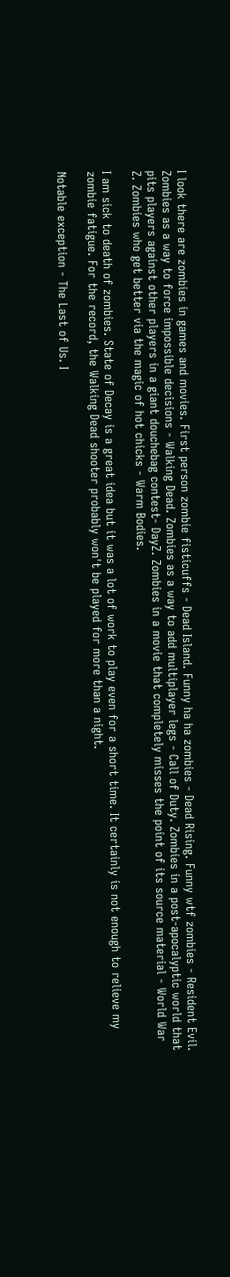I look there are zombies in games and movies. First person zombie fisticuffs - Dead Island. Funny ha ha zombies - Dead Rising. Funny wtf zombies - Resident Evil. Zombies as a way to force impossible decisions - Walking Dead. Zombies as a way to add multiplayer legs - Call of Duty. Zombies in a post-apocalyptic world that pits players against other players in a giant douchebag contest- DayZ. Zombies in a movie that completely misses the point of its source material - World War Z. Zombies who get better via the magic of hot chicks - Warm Bodies.

I am sick to death of zombies. State of Decay is a great idea but it was a lot of work to play even for a short time. It certainly is not enough to relieve my zombie fatigue. For the record, the Walking Dead shooter probably won't be played for more than a night.

Notable exception - The Last of Us. I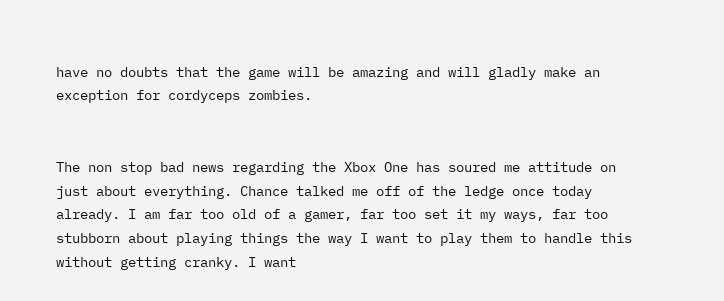have no doubts that the game will be amazing and will gladly make an exception for cordyceps zombies.


The non stop bad news regarding the Xbox One has soured me attitude on just about everything. Chance talked me off of the ledge once today already. I am far too old of a gamer, far too set it my ways, far too stubborn about playing things the way I want to play them to handle this without getting cranky. I want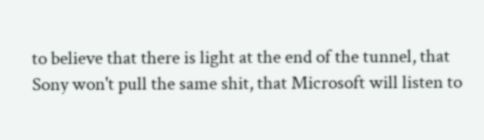to believe that there is light at the end of the tunnel, that Sony won't pull the same shit, that Microsoft will listen to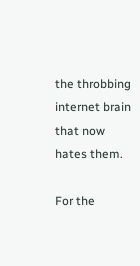the throbbing internet brain that now hates them.

For the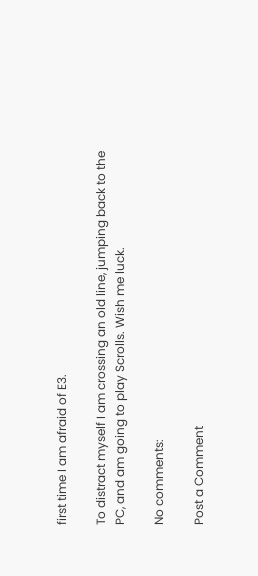first time I am afraid of E3.

To distract myself I am crossing an old line, jumping back to the PC, and am going to play Scrolls. Wish me luck.

No comments:

Post a Comment